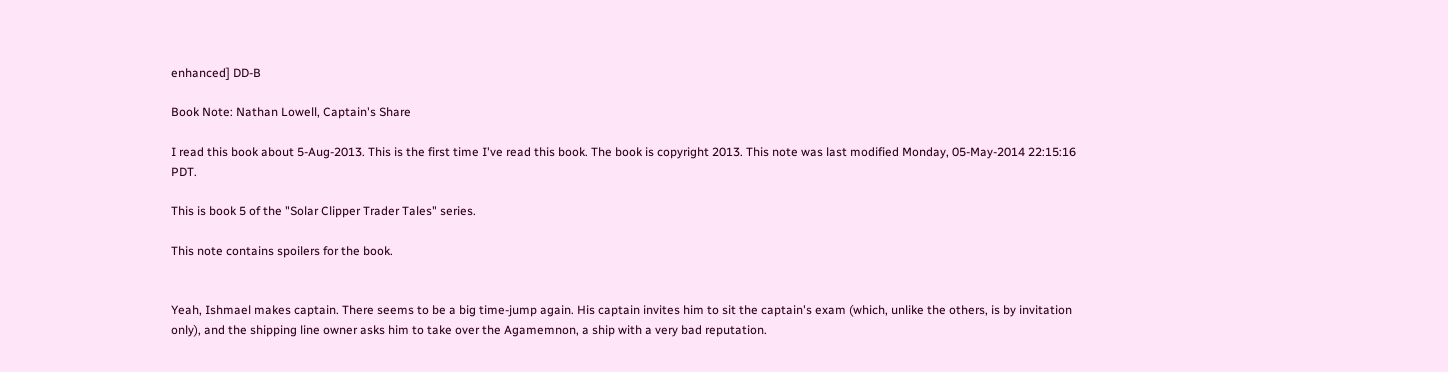enhanced] DD-B

Book Note: Nathan Lowell, Captain's Share

I read this book about 5-Aug-2013. This is the first time I've read this book. The book is copyright 2013. This note was last modified Monday, 05-May-2014 22:15:16 PDT.

This is book 5 of the "Solar Clipper Trader Tales" series.

This note contains spoilers for the book.


Yeah, Ishmael makes captain. There seems to be a big time-jump again. His captain invites him to sit the captain's exam (which, unlike the others, is by invitation only), and the shipping line owner asks him to take over the Agamemnon, a ship with a very bad reputation.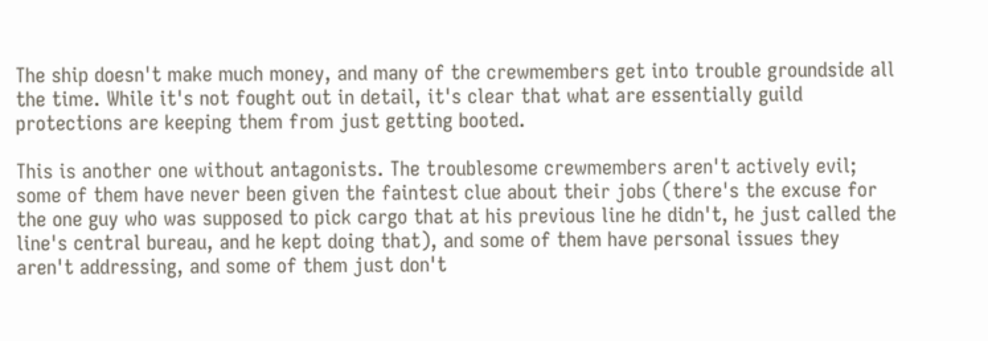The ship doesn't make much money, and many of the crewmembers get into trouble groundside all the time. While it's not fought out in detail, it's clear that what are essentially guild protections are keeping them from just getting booted.

This is another one without antagonists. The troublesome crewmembers aren't actively evil; some of them have never been given the faintest clue about their jobs (there's the excuse for the one guy who was supposed to pick cargo that at his previous line he didn't, he just called the line's central bureau, and he kept doing that), and some of them have personal issues they aren't addressing, and some of them just don't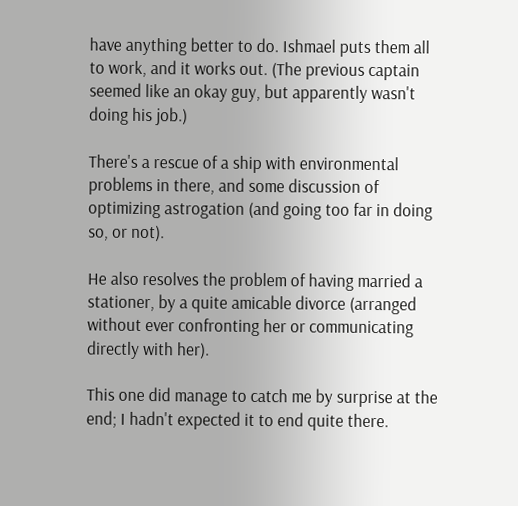have anything better to do. Ishmael puts them all to work, and it works out. (The previous captain seemed like an okay guy, but apparently wasn't doing his job.)

There's a rescue of a ship with environmental problems in there, and some discussion of optimizing astrogation (and going too far in doing so, or not).

He also resolves the problem of having married a stationer, by a quite amicable divorce (arranged without ever confronting her or communicating directly with her).

This one did manage to catch me by surprise at the end; I hadn't expected it to end quite there.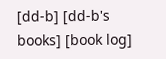[dd-b] [dd-b's books] [book log]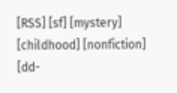[RSS] [sf] [mystery] [childhood] [nonfiction]
[dd-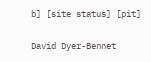b] [site status] [pit]

David Dyer-Bennet